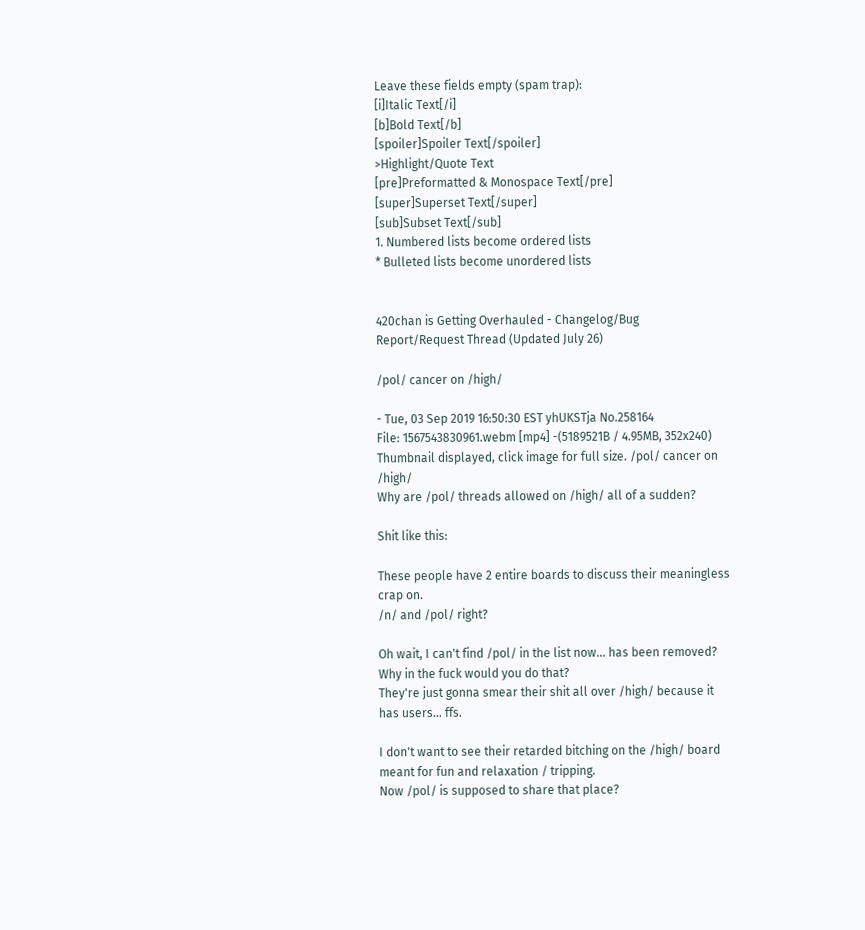Leave these fields empty (spam trap):
[i]Italic Text[/i]
[b]Bold Text[/b]
[spoiler]Spoiler Text[/spoiler]
>Highlight/Quote Text
[pre]Preformatted & Monospace Text[/pre]
[super]Superset Text[/super]
[sub]Subset Text[/sub]
1. Numbered lists become ordered lists
* Bulleted lists become unordered lists


420chan is Getting Overhauled - Changelog/Bug Report/Request Thread (Updated July 26)

/pol/ cancer on /high/

- Tue, 03 Sep 2019 16:50:30 EST yhUKSTja No.258164
File: 1567543830961.webm [mp4] -(5189521B / 4.95MB, 352x240) Thumbnail displayed, click image for full size. /pol/ cancer on /high/
Why are /pol/ threads allowed on /high/ all of a sudden?

Shit like this:

These people have 2 entire boards to discuss their meaningless crap on.
/n/ and /pol/ right?

Oh wait, I can't find /pol/ in the list now... has been removed?
Why in the fuck would you do that?
They're just gonna smear their shit all over /high/ because it has users... ffs.

I don't want to see their retarded bitching on the /high/ board meant for fun and relaxation / tripping.
Now /pol/ is supposed to share that place?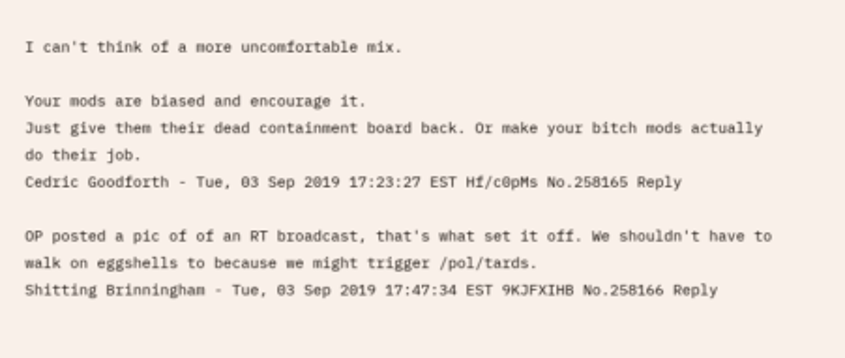I can't think of a more uncomfortable mix.

Your mods are biased and encourage it.
Just give them their dead containment board back. Or make your bitch mods actually do their job.
Cedric Goodforth - Tue, 03 Sep 2019 17:23:27 EST Hf/c0pMs No.258165 Reply

OP posted a pic of of an RT broadcast, that's what set it off. We shouldn't have to walk on eggshells to because we might trigger /pol/tards.
Shitting Brinningham - Tue, 03 Sep 2019 17:47:34 EST 9KJFXIHB No.258166 Reply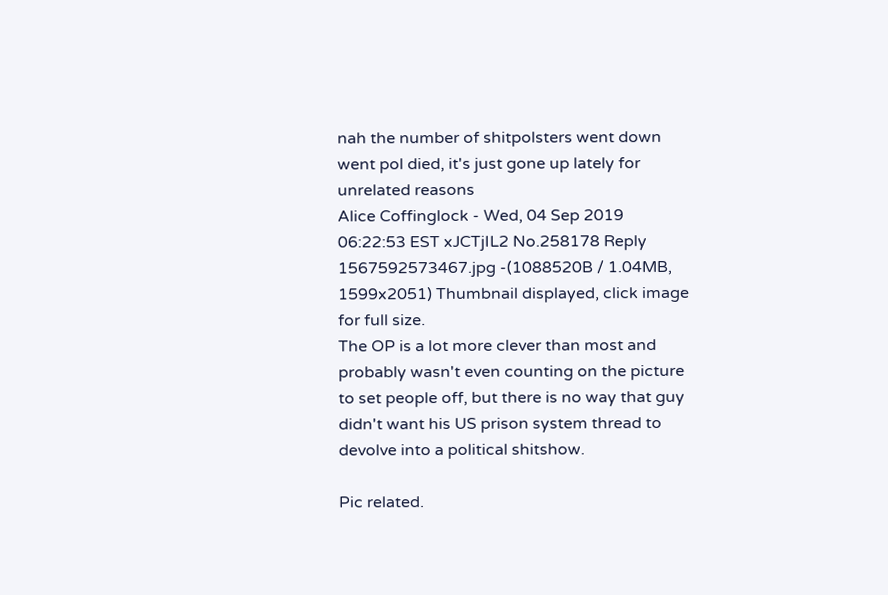nah the number of shitpolsters went down went pol died, it's just gone up lately for unrelated reasons
Alice Coffinglock - Wed, 04 Sep 2019 06:22:53 EST xJCTjIL2 No.258178 Reply
1567592573467.jpg -(1088520B / 1.04MB, 1599x2051) Thumbnail displayed, click image for full size.
The OP is a lot more clever than most and probably wasn't even counting on the picture to set people off, but there is no way that guy didn't want his US prison system thread to devolve into a political shitshow.

Pic related.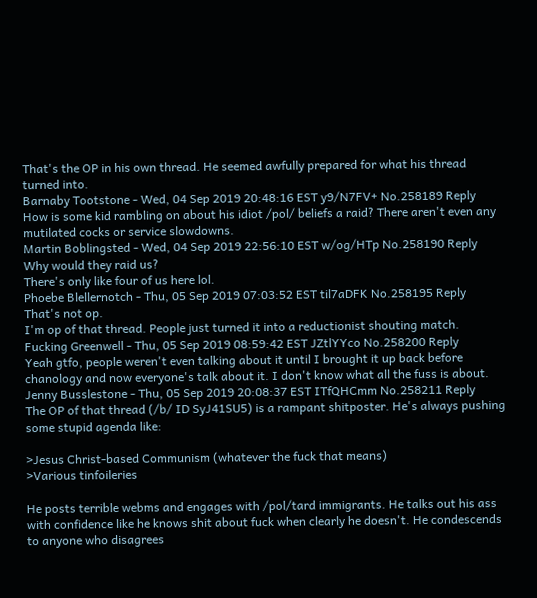That's the OP in his own thread. He seemed awfully prepared for what his thread turned into.
Barnaby Tootstone - Wed, 04 Sep 2019 20:48:16 EST y9/N7FV+ No.258189 Reply
How is some kid rambling on about his idiot /pol/ beliefs a raid? There aren't even any mutilated cocks or service slowdowns.
Martin Boblingsted - Wed, 04 Sep 2019 22:56:10 EST w/og/HTp No.258190 Reply
Why would they raid us?
There's only like four of us here lol.
Phoebe Blellernotch - Thu, 05 Sep 2019 07:03:52 EST til7aDFK No.258195 Reply
That's not op.
I'm op of that thread. People just turned it into a reductionist shouting match.
Fucking Greenwell - Thu, 05 Sep 2019 08:59:42 EST JZtlYYco No.258200 Reply
Yeah gtfo, people weren't even talking about it until I brought it up back before chanology and now everyone's talk about it. I don't know what all the fuss is about.
Jenny Busslestone - Thu, 05 Sep 2019 20:08:37 EST ITfQHCmm No.258211 Reply
The OP of that thread (/b/ ID SyJ41SU5) is a rampant shitposter. He's always pushing some stupid agenda like:

>Jesus Christ-based Communism (whatever the fuck that means)
>Various tinfoileries

He posts terrible webms and engages with /pol/tard immigrants. He talks out his ass with confidence like he knows shit about fuck when clearly he doesn't. He condescends to anyone who disagrees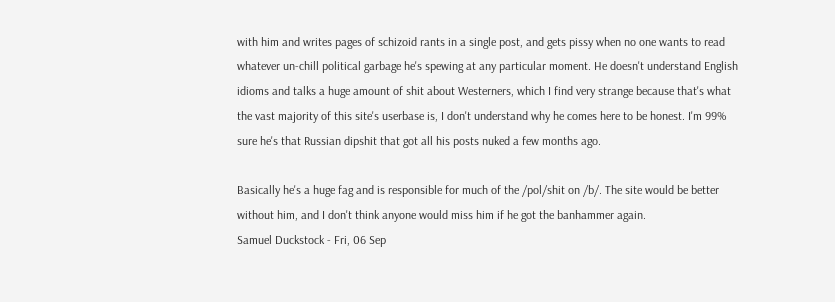with him and writes pages of schizoid rants in a single post, and gets pissy when no one wants to read whatever un-chill political garbage he's spewing at any particular moment. He doesn't understand English idioms and talks a huge amount of shit about Westerners, which I find very strange because that's what the vast majority of this site's userbase is, I don't understand why he comes here to be honest. I'm 99% sure he's that Russian dipshit that got all his posts nuked a few months ago.

Basically he's a huge fag and is responsible for much of the /pol/shit on /b/. The site would be better without him, and I don't think anyone would miss him if he got the banhammer again.
Samuel Duckstock - Fri, 06 Sep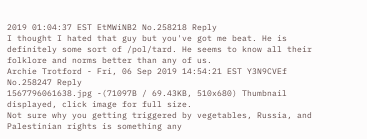2019 01:04:37 EST EtMWiNB2 No.258218 Reply
I thought I hated that guy but you've got me beat. He is definitely some sort of /pol/tard. He seems to know all their folklore and norms better than any of us.
Archie Trotford - Fri, 06 Sep 2019 14:54:21 EST Y3N9CVEf No.258247 Reply
1567796061638.jpg -(71097B / 69.43KB, 510x680) Thumbnail displayed, click image for full size.
Not sure why you getting triggered by vegetables, Russia, and Palestinian rights is something any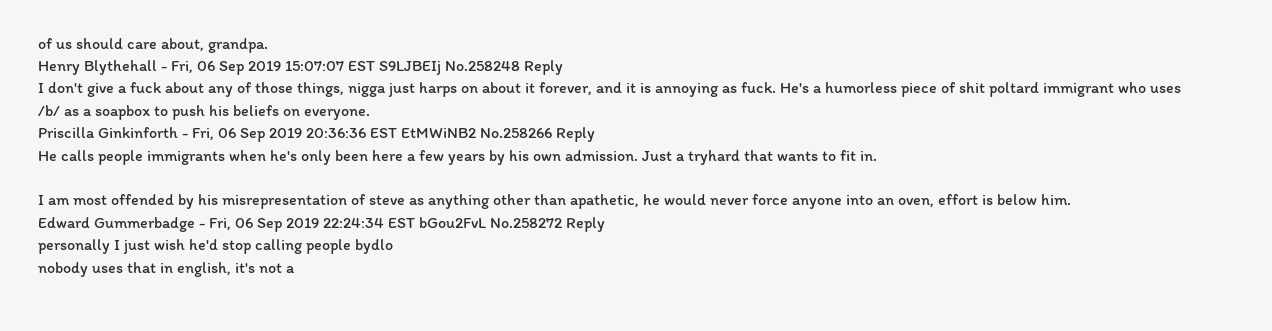of us should care about, grandpa.
Henry Blythehall - Fri, 06 Sep 2019 15:07:07 EST S9LJBEIj No.258248 Reply
I don't give a fuck about any of those things, nigga just harps on about it forever, and it is annoying as fuck. He's a humorless piece of shit poltard immigrant who uses /b/ as a soapbox to push his beliefs on everyone.
Priscilla Ginkinforth - Fri, 06 Sep 2019 20:36:36 EST EtMWiNB2 No.258266 Reply
He calls people immigrants when he's only been here a few years by his own admission. Just a tryhard that wants to fit in.

I am most offended by his misrepresentation of steve as anything other than apathetic, he would never force anyone into an oven, effort is below him.
Edward Gummerbadge - Fri, 06 Sep 2019 22:24:34 EST bGou2FvL No.258272 Reply
personally I just wish he'd stop calling people bydlo
nobody uses that in english, it's not a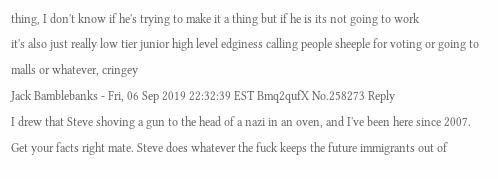thing, I don't know if he's trying to make it a thing but if he is its not going to work
it's also just really low tier junior high level edginess calling people sheeple for voting or going to malls or whatever, cringey
Jack Bamblebanks - Fri, 06 Sep 2019 22:32:39 EST Bmq2qufX No.258273 Reply
I drew that Steve shoving a gun to the head of a nazi in an oven, and I've been here since 2007. Get your facts right mate. Steve does whatever the fuck keeps the future immigrants out of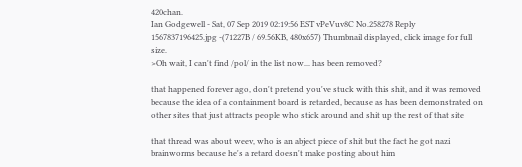420chan.
Ian Godgewell - Sat, 07 Sep 2019 02:19:56 EST vPeVuv8C No.258278 Reply
1567837196425.jpg -(71227B / 69.56KB, 480x657) Thumbnail displayed, click image for full size.
>Oh wait, I can't find /pol/ in the list now... has been removed?

that happened forever ago, don't pretend you've stuck with this shit, and it was removed because the idea of a containment board is retarded, because as has been demonstrated on other sites that just attracts people who stick around and shit up the rest of that site

that thread was about weev, who is an abject piece of shit but the fact he got nazi brainworms because he's a retard doesn't make posting about him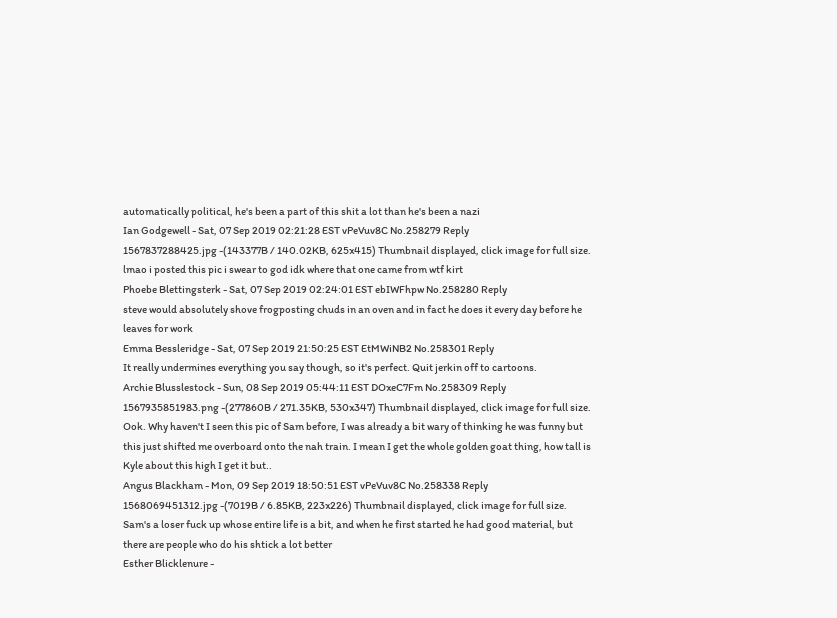automatically political, he's been a part of this shit a lot than he's been a nazi
Ian Godgewell - Sat, 07 Sep 2019 02:21:28 EST vPeVuv8C No.258279 Reply
1567837288425.jpg -(143377B / 140.02KB, 625x415) Thumbnail displayed, click image for full size.
lmao i posted this pic i swear to god idk where that one came from wtf kirt
Phoebe Blettingsterk - Sat, 07 Sep 2019 02:24:01 EST ebIWFhpw No.258280 Reply
steve would absolutely shove frogposting chuds in an oven and in fact he does it every day before he leaves for work
Emma Bessleridge - Sat, 07 Sep 2019 21:50:25 EST EtMWiNB2 No.258301 Reply
It really undermines everything you say though, so it's perfect. Quit jerkin off to cartoons.
Archie Blusslestock - Sun, 08 Sep 2019 05:44:11 EST DOxeC7Fm No.258309 Reply
1567935851983.png -(277860B / 271.35KB, 530x347) Thumbnail displayed, click image for full size.
Ook. Why haven't I seen this pic of Sam before, I was already a bit wary of thinking he was funny but this just shifted me overboard onto the nah train. I mean I get the whole golden goat thing, how tall is Kyle about this high I get it but..
Angus Blackham - Mon, 09 Sep 2019 18:50:51 EST vPeVuv8C No.258338 Reply
1568069451312.jpg -(7019B / 6.85KB, 223x226) Thumbnail displayed, click image for full size.
Sam's a loser fuck up whose entire life is a bit, and when he first started he had good material, but there are people who do his shtick a lot better
Esther Blicklenure -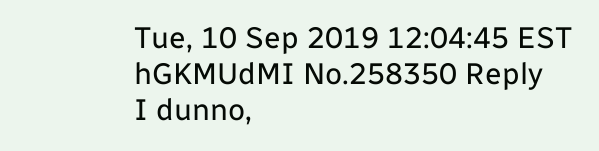Tue, 10 Sep 2019 12:04:45 EST hGKMUdMI No.258350 Reply
I dunno,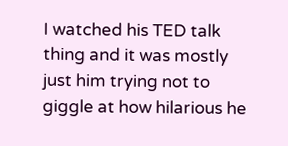I watched his TED talk thing and it was mostly just him trying not to giggle at how hilarious he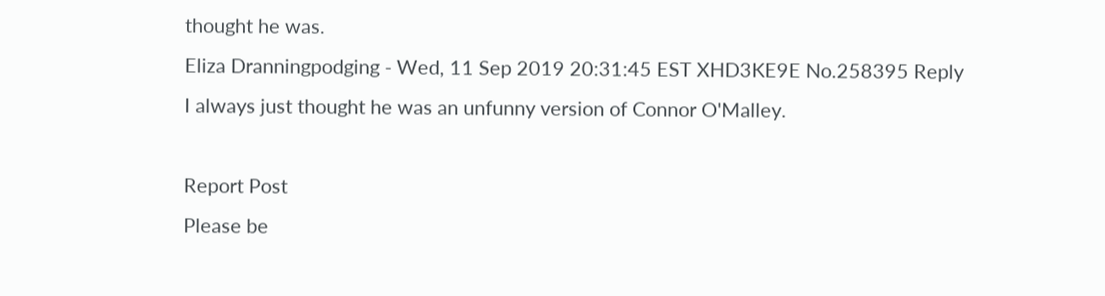thought he was.
Eliza Dranningpodging - Wed, 11 Sep 2019 20:31:45 EST XHD3KE9E No.258395 Reply
I always just thought he was an unfunny version of Connor O'Malley.

Report Post
Please be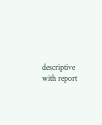descriptive with report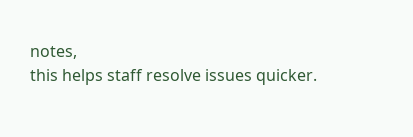notes,
this helps staff resolve issues quicker.